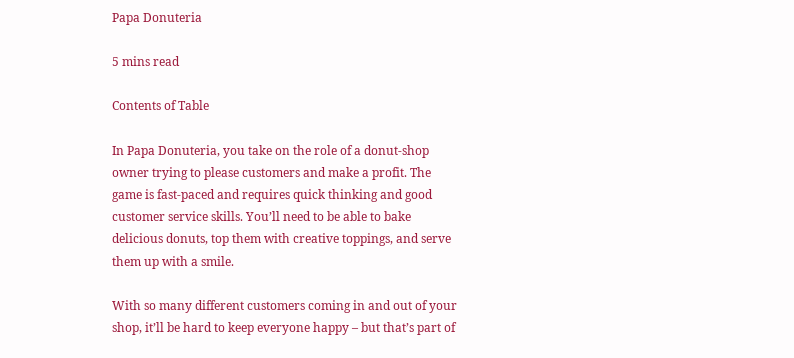Papa Donuteria

5 mins read

Contents of Table

In Papa Donuteria, you take on the role of a donut-shop owner trying to please customers and make a profit. The game is fast-paced and requires quick thinking and good customer service skills. You’ll need to be able to bake delicious donuts, top them with creative toppings, and serve them up with a smile.

With so many different customers coming in and out of your shop, it’ll be hard to keep everyone happy – but that’s part of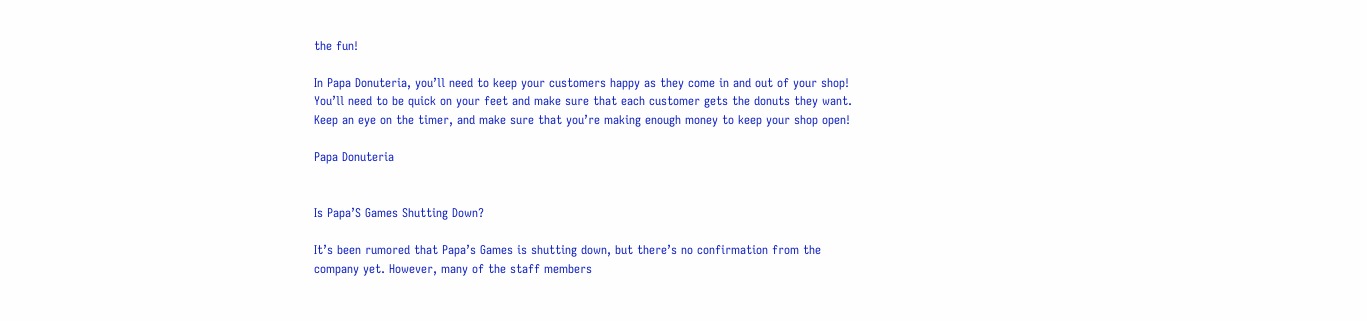the fun!

In Papa Donuteria, you’ll need to keep your customers happy as they come in and out of your shop! You’ll need to be quick on your feet and make sure that each customer gets the donuts they want. Keep an eye on the timer, and make sure that you’re making enough money to keep your shop open!

Papa Donuteria


Is Papa’S Games Shutting Down?

It’s been rumored that Papa’s Games is shutting down, but there’s no confirmation from the company yet. However, many of the staff members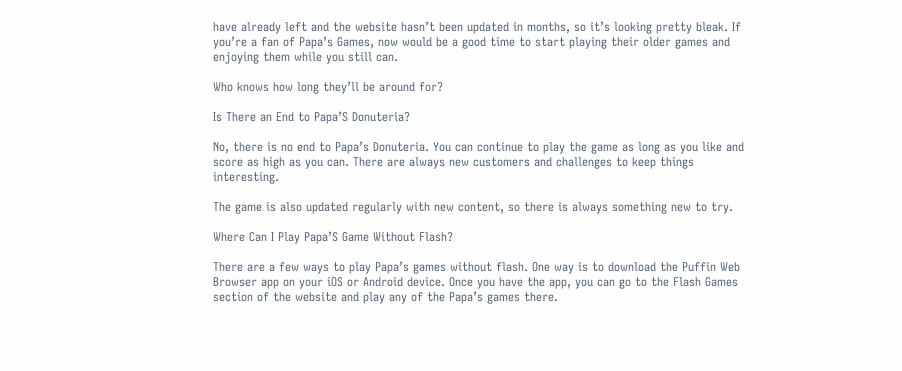have already left and the website hasn’t been updated in months, so it’s looking pretty bleak. If you’re a fan of Papa’s Games, now would be a good time to start playing their older games and enjoying them while you still can.

Who knows how long they’ll be around for?

Is There an End to Papa’S Donuteria?

No, there is no end to Papa’s Donuteria. You can continue to play the game as long as you like and score as high as you can. There are always new customers and challenges to keep things interesting.

The game is also updated regularly with new content, so there is always something new to try.

Where Can I Play Papa’S Game Without Flash?

There are a few ways to play Papa’s games without flash. One way is to download the Puffin Web Browser app on your iOS or Android device. Once you have the app, you can go to the Flash Games section of the website and play any of the Papa’s games there.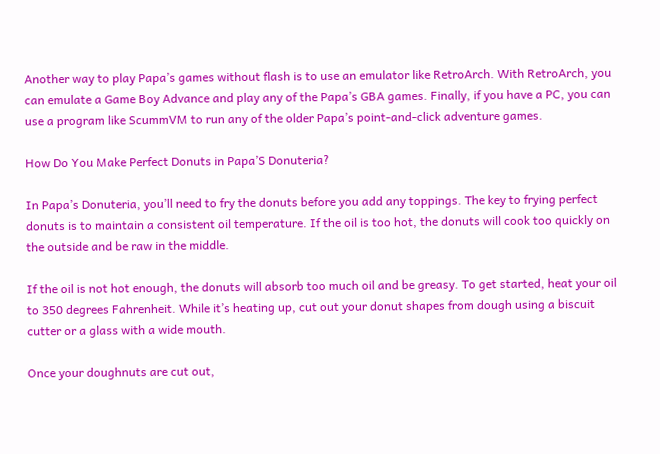Another way to play Papa’s games without flash is to use an emulator like RetroArch. With RetroArch, you can emulate a Game Boy Advance and play any of the Papa’s GBA games. Finally, if you have a PC, you can use a program like ScummVM to run any of the older Papa’s point-and-click adventure games.

How Do You Make Perfect Donuts in Papa’S Donuteria?

In Papa’s Donuteria, you’ll need to fry the donuts before you add any toppings. The key to frying perfect donuts is to maintain a consistent oil temperature. If the oil is too hot, the donuts will cook too quickly on the outside and be raw in the middle.

If the oil is not hot enough, the donuts will absorb too much oil and be greasy. To get started, heat your oil to 350 degrees Fahrenheit. While it’s heating up, cut out your donut shapes from dough using a biscuit cutter or a glass with a wide mouth.

Once your doughnuts are cut out,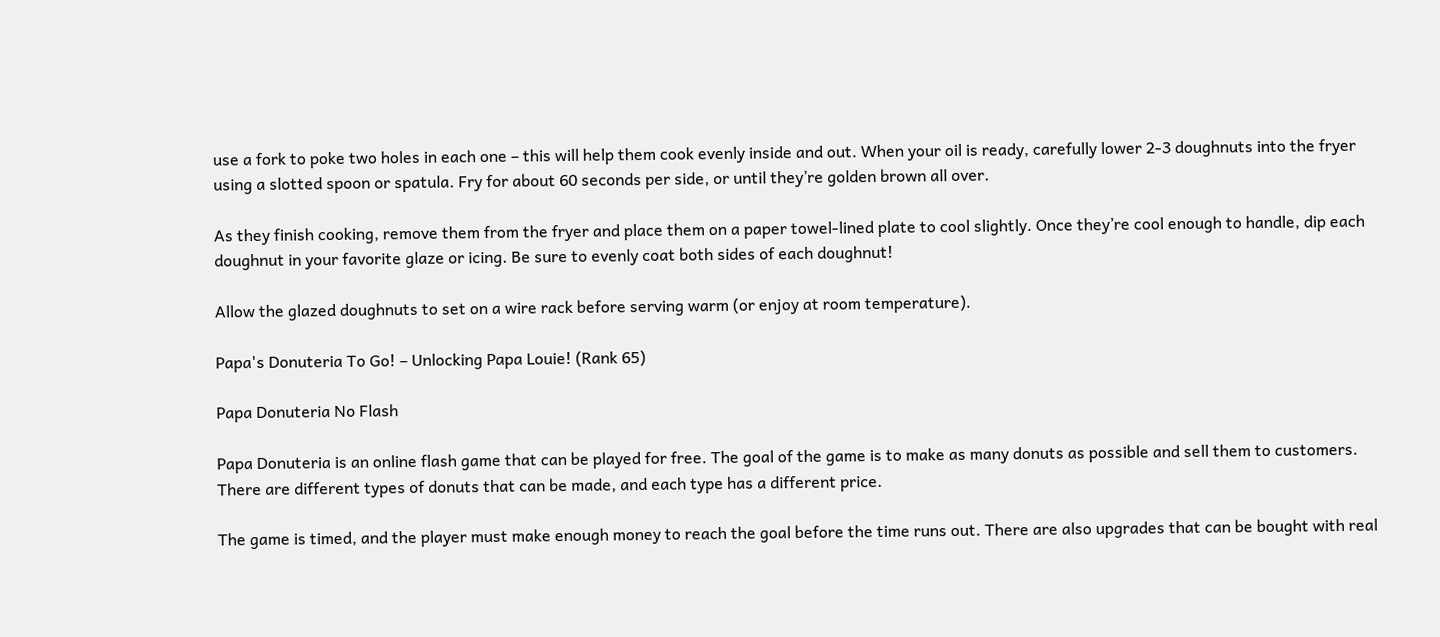use a fork to poke two holes in each one – this will help them cook evenly inside and out. When your oil is ready, carefully lower 2-3 doughnuts into the fryer using a slotted spoon or spatula. Fry for about 60 seconds per side, or until they’re golden brown all over.

As they finish cooking, remove them from the fryer and place them on a paper towel-lined plate to cool slightly. Once they’re cool enough to handle, dip each doughnut in your favorite glaze or icing. Be sure to evenly coat both sides of each doughnut!

Allow the glazed doughnuts to set on a wire rack before serving warm (or enjoy at room temperature).

Papa's Donuteria To Go! – Unlocking Papa Louie! (Rank 65)

Papa Donuteria No Flash

Papa Donuteria is an online flash game that can be played for free. The goal of the game is to make as many donuts as possible and sell them to customers. There are different types of donuts that can be made, and each type has a different price.

The game is timed, and the player must make enough money to reach the goal before the time runs out. There are also upgrades that can be bought with real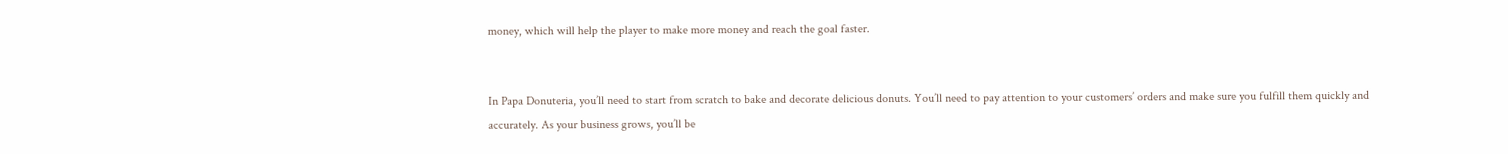money, which will help the player to make more money and reach the goal faster.


In Papa Donuteria, you’ll need to start from scratch to bake and decorate delicious donuts. You’ll need to pay attention to your customers’ orders and make sure you fulfill them quickly and accurately. As your business grows, you’ll be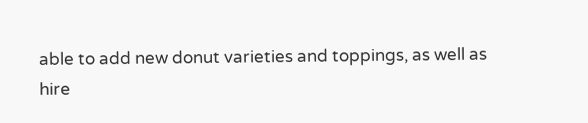able to add new donut varieties and toppings, as well as hire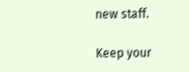new staff.

Keep your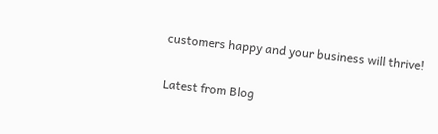customers happy and your business will thrive!

Latest from Blog